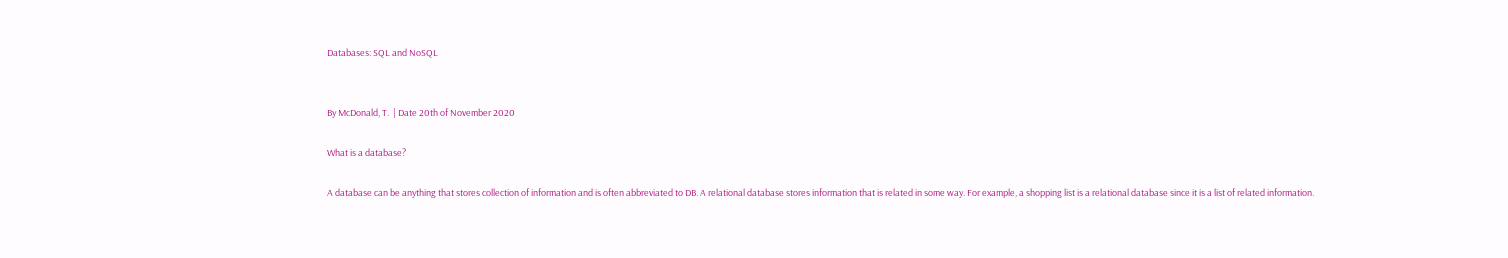Databases: SQL and NoSQL


By McDonald, T.  | Date 20th of November 2020

What is a database?

A database can be anything that stores collection of information and is often abbreviated to DB. A relational database stores information that is related in some way. For example, a shopping list is a relational database since it is a list of related information.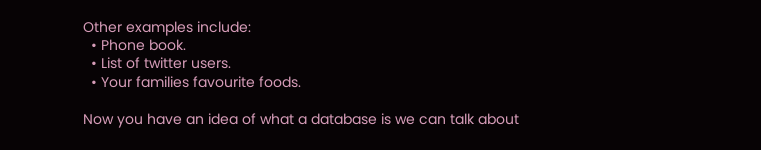Other examples include:
  • Phone book.
  • List of twitter users.
  • Your families favourite foods.

Now you have an idea of what a database is we can talk about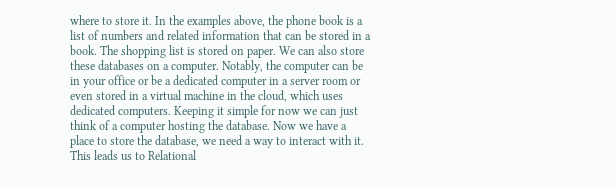where to store it. In the examples above, the phone book is a list of numbers and related information that can be stored in a book. The shopping list is stored on paper. We can also store these databases on a computer. Notably, the computer can be in your office or be a dedicated computer in a server room or even stored in a virtual machine in the cloud, which uses dedicated computers. Keeping it simple for now we can just think of a computer hosting the database. Now we have a place to store the database, we need a way to interact with it. This leads us to Relational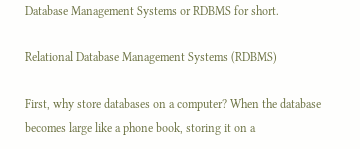Database Management Systems or RDBMS for short.

Relational Database Management Systems (RDBMS)

First, why store databases on a computer? When the database becomes large like a phone book, storing it on a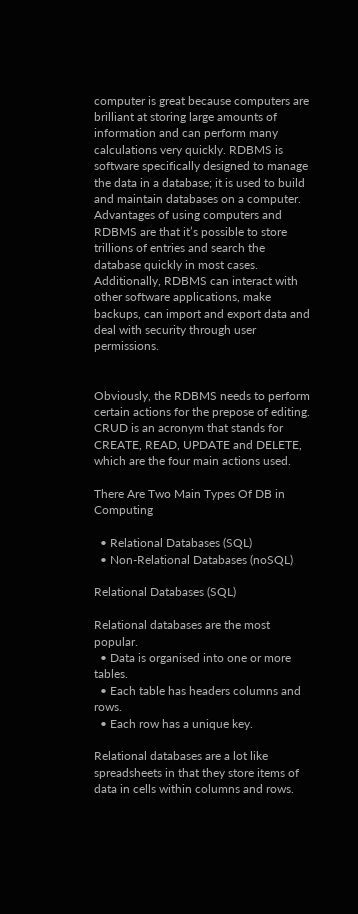computer is great because computers are brilliant at storing large amounts of information and can perform many calculations very quickly. RDBMS is software specifically designed to manage the data in a database; it is used to build and maintain databases on a computer. Advantages of using computers and RDBMS are that it’s possible to store trillions of entries and search the database quickly in most cases. Additionally, RDBMS can interact with other software applications, make backups, can import and export data and deal with security through user permissions.


Obviously, the RDBMS needs to perform certain actions for the prepose of editing. CRUD is an acronym that stands for CREATE, READ, UPDATE and DELETE, which are the four main actions used.

There Are Two Main Types Of DB in Computing

  • Relational Databases (SQL)
  • Non-Relational Databases (noSQL)

Relational Databases (SQL)

Relational databases are the most popular.
  • Data is organised into one or more tables.
  • Each table has headers columns and rows.
  • Each row has a unique key.

Relational databases are a lot like spreadsheets in that they store items of data in cells within columns and rows.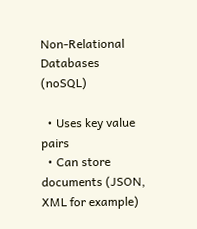Non-Relational Databases (noSQL)

  • Uses key value pairs
  • Can store documents (JSON, XML for example)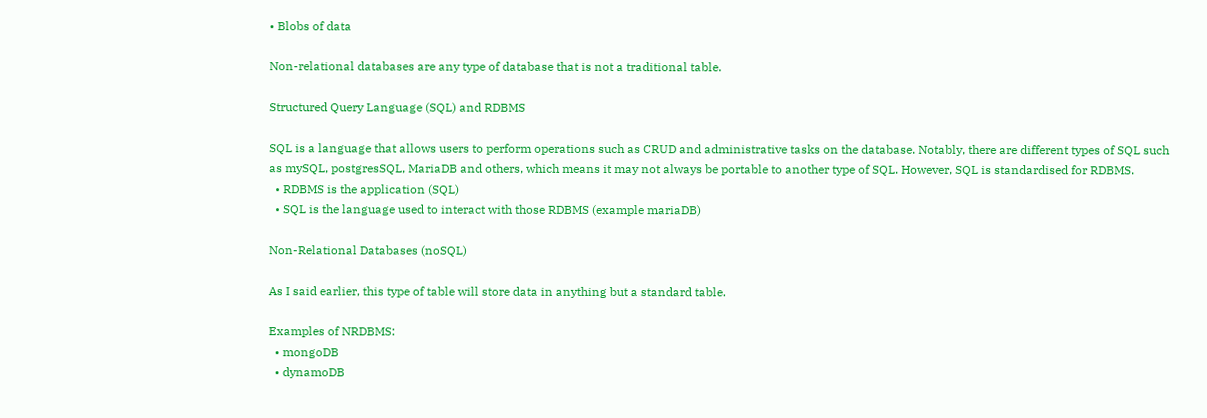• Blobs of data

Non-relational databases are any type of database that is not a traditional table.

Structured Query Language (SQL) and RDBMS

SQL is a language that allows users to perform operations such as CRUD and administrative tasks on the database. Notably, there are different types of SQL such as mySQL, postgresSQL, MariaDB and others, which means it may not always be portable to another type of SQL. However, SQL is standardised for RDBMS.
  • RDBMS is the application (SQL)
  • SQL is the language used to interact with those RDBMS (example mariaDB)

Non-Relational Databases (noSQL)

As I said earlier, this type of table will store data in anything but a standard table.

Examples of NRDBMS:
  • mongoDB
  • dynamoDB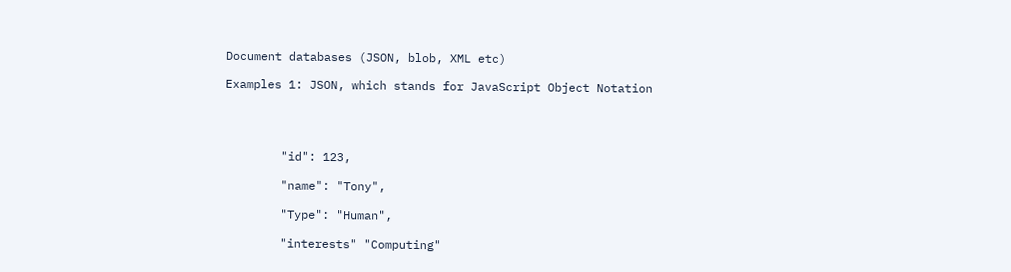Document databases (JSON, blob, XML etc)

Examples 1: JSON, which stands for JavaScript Object Notation




        "id": 123,

        "name": "Tony",

        "Type": "Human",

        "interests" "Computing"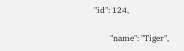"id": 124,

        "name": "Tiger",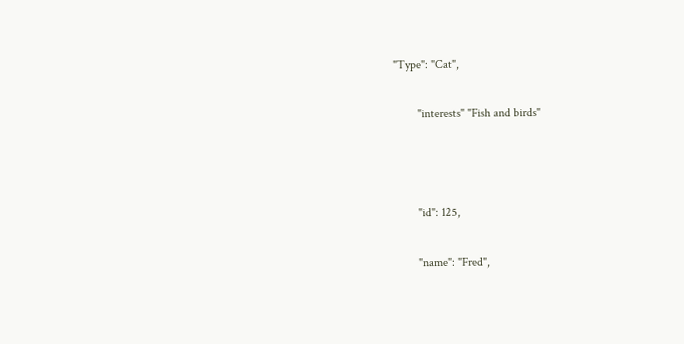"Type": "Cat",

        "interests" "Fish and birds"



        "id": 125,

        "name": "Fred",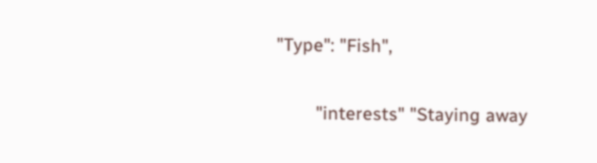"Type": "Fish",

        "interests" "Staying away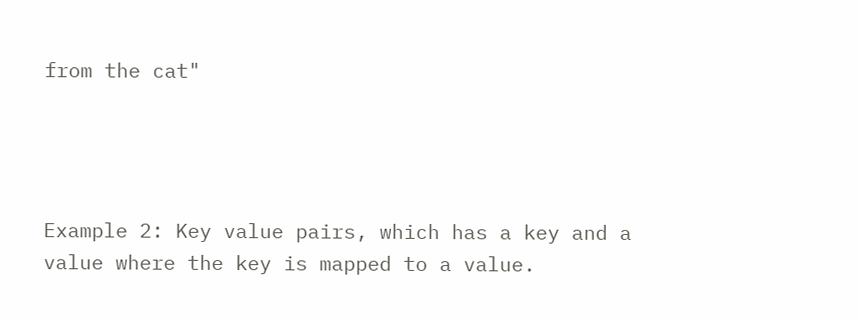from the cat"




Example 2: Key value pairs, which has a key and a value where the key is mapped to a value.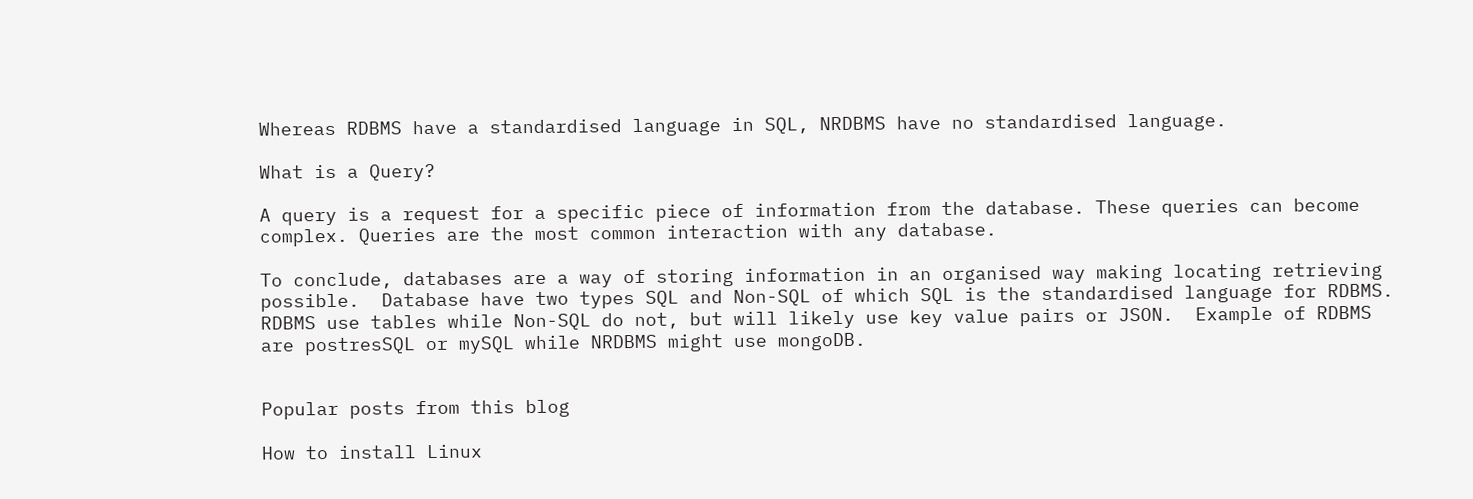Whereas RDBMS have a standardised language in SQL, NRDBMS have no standardised language.

What is a Query?

A query is a request for a specific piece of information from the database. These queries can become complex. Queries are the most common interaction with any database.

To conclude, databases are a way of storing information in an organised way making locating retrieving possible.  Database have two types SQL and Non-SQL of which SQL is the standardised language for RDBMS.  RDBMS use tables while Non-SQL do not, but will likely use key value pairs or JSON.  Example of RDBMS are postresSQL or mySQL while NRDBMS might use mongoDB.


Popular posts from this blog

How to install Linux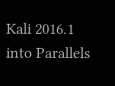Kali 2016.1 into Parallels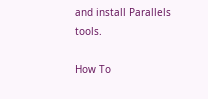and install Parallels tools.

How To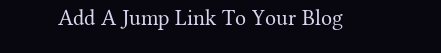Add A Jump Link To Your Blog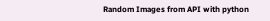Random Images from API with python